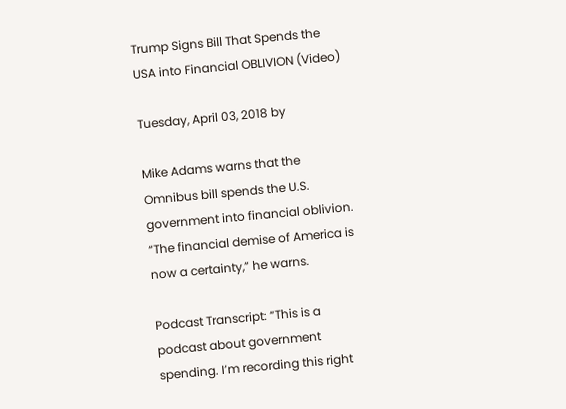Trump Signs Bill That Spends the USA into Financial OBLIVION (Video)

Tuesday, April 03, 2018 by

Mike Adams warns that the Omnibus bill spends the U.S. government into financial oblivion. “The financial demise of America is now a certainty,” he warns.

Podcast Transcript: “This is a podcast about government spending. I’m recording this right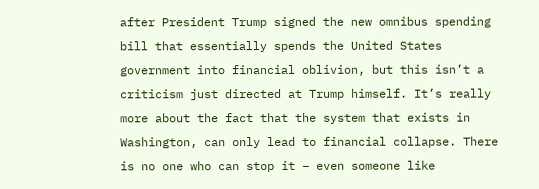after President Trump signed the new omnibus spending bill that essentially spends the United States government into financial oblivion, but this isn’t a criticism just directed at Trump himself. It’s really more about the fact that the system that exists in Washington, can only lead to financial collapse. There is no one who can stop it – even someone like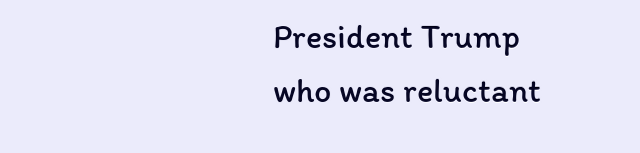President Trump who was reluctant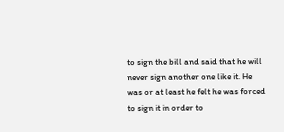to sign the bill and said that he will never sign another one like it. He was or at least he felt he was forced to sign it in order to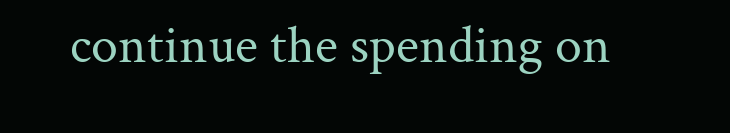continue the spending on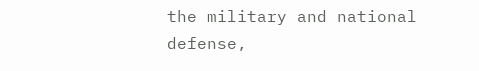the military and national defense,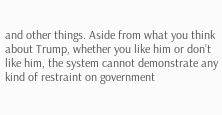and other things. Aside from what you think about Trump, whether you like him or don’t like him, the system cannot demonstrate any kind of restraint on government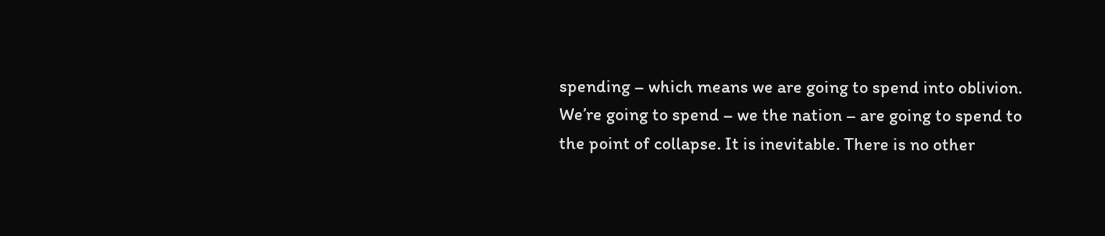spending – which means we are going to spend into oblivion. We’re going to spend – we the nation – are going to spend to the point of collapse. It is inevitable. There is no other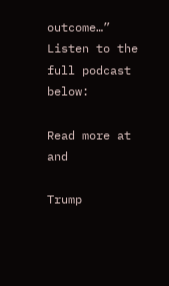outcome…” Listen to the full podcast below:

Read more at and

Trump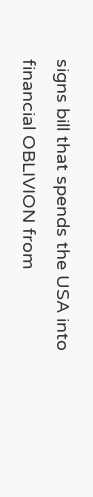signs bill that spends the USA into financial OBLIVION from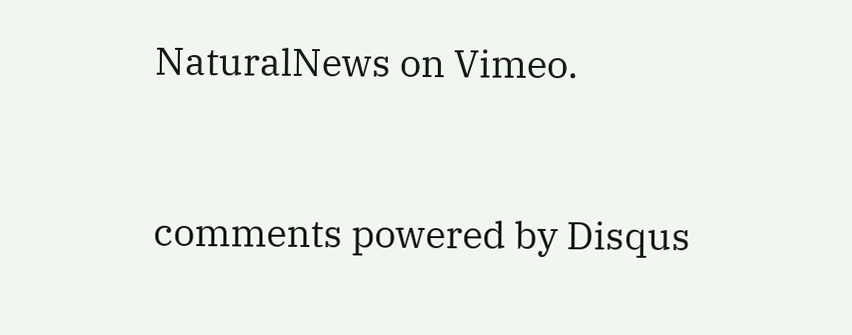NaturalNews on Vimeo.


comments powered by Disqus